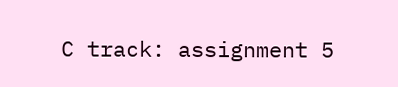C track: assignment 5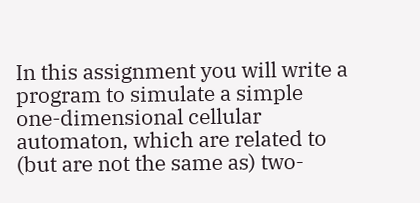In this assignment you will write a program to simulate a simple one-dimensional cellular automaton, which are related to (but are not the same as) two-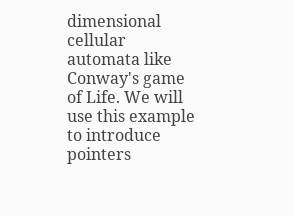dimensional cellular automata like Conway's game of Life. We will use this example to introduce pointers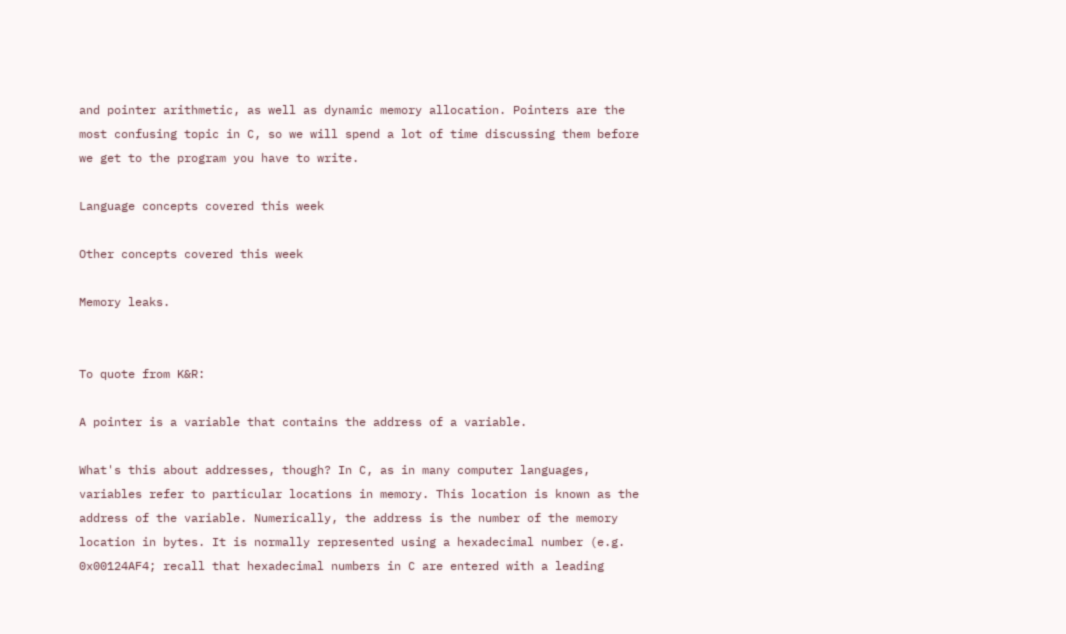and pointer arithmetic, as well as dynamic memory allocation. Pointers are the most confusing topic in C, so we will spend a lot of time discussing them before we get to the program you have to write.

Language concepts covered this week

Other concepts covered this week

Memory leaks.


To quote from K&R:

A pointer is a variable that contains the address of a variable.

What's this about addresses, though? In C, as in many computer languages, variables refer to particular locations in memory. This location is known as the address of the variable. Numerically, the address is the number of the memory location in bytes. It is normally represented using a hexadecimal number (e.g. 0x00124AF4; recall that hexadecimal numbers in C are entered with a leading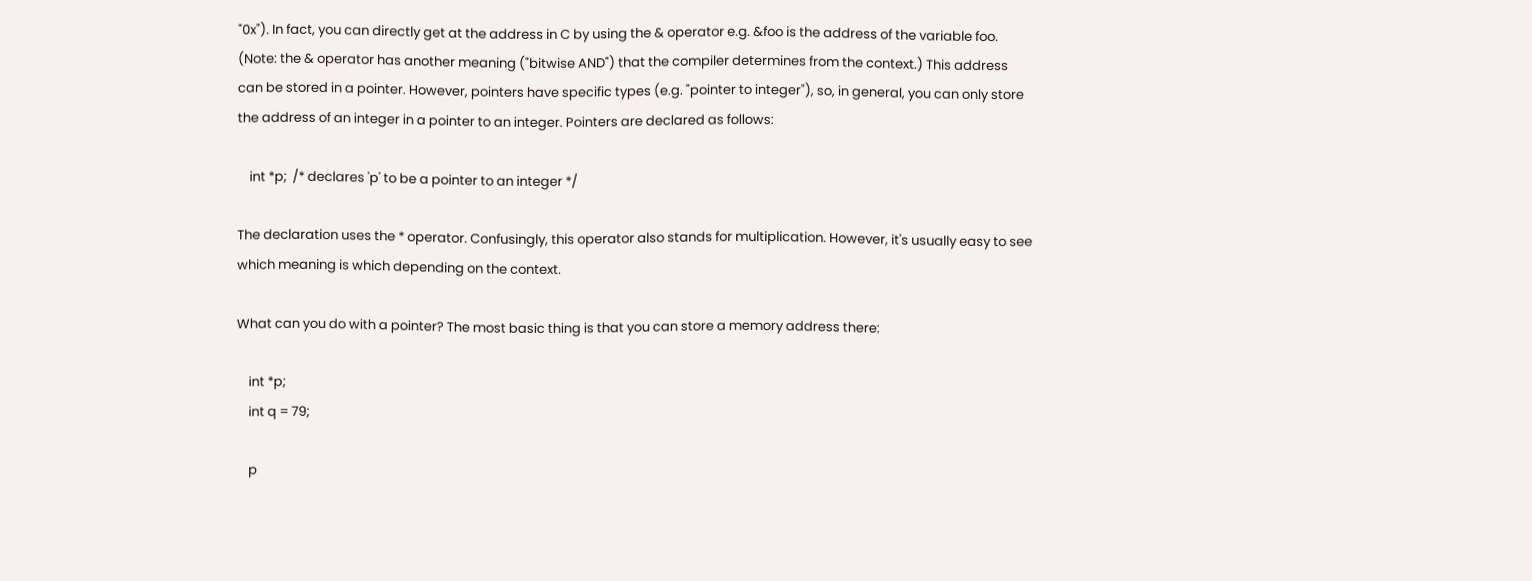"0x"). In fact, you can directly get at the address in C by using the & operator e.g. &foo is the address of the variable foo. (Note: the & operator has another meaning ("bitwise AND") that the compiler determines from the context.) This address can be stored in a pointer. However, pointers have specific types (e.g. "pointer to integer"), so, in general, you can only store the address of an integer in a pointer to an integer. Pointers are declared as follows:

    int *p;  /* declares 'p' to be a pointer to an integer */

The declaration uses the * operator. Confusingly, this operator also stands for multiplication. However, it's usually easy to see which meaning is which depending on the context.

What can you do with a pointer? The most basic thing is that you can store a memory address there:

    int *p;
    int q = 79;

    p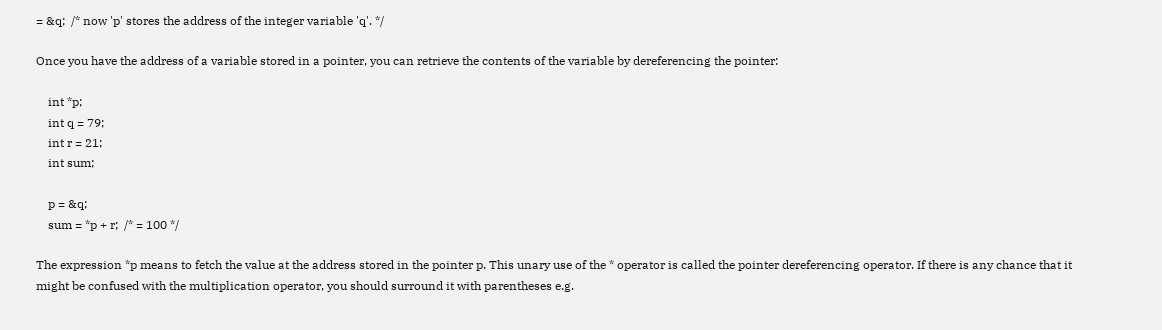= &q;  /* now 'p' stores the address of the integer variable 'q'. */

Once you have the address of a variable stored in a pointer, you can retrieve the contents of the variable by dereferencing the pointer:

    int *p;
    int q = 79;
    int r = 21;
    int sum;

    p = &q;
    sum = *p + r;  /* = 100 */

The expression *p means to fetch the value at the address stored in the pointer p. This unary use of the * operator is called the pointer dereferencing operator. If there is any chance that it might be confused with the multiplication operator, you should surround it with parentheses e.g.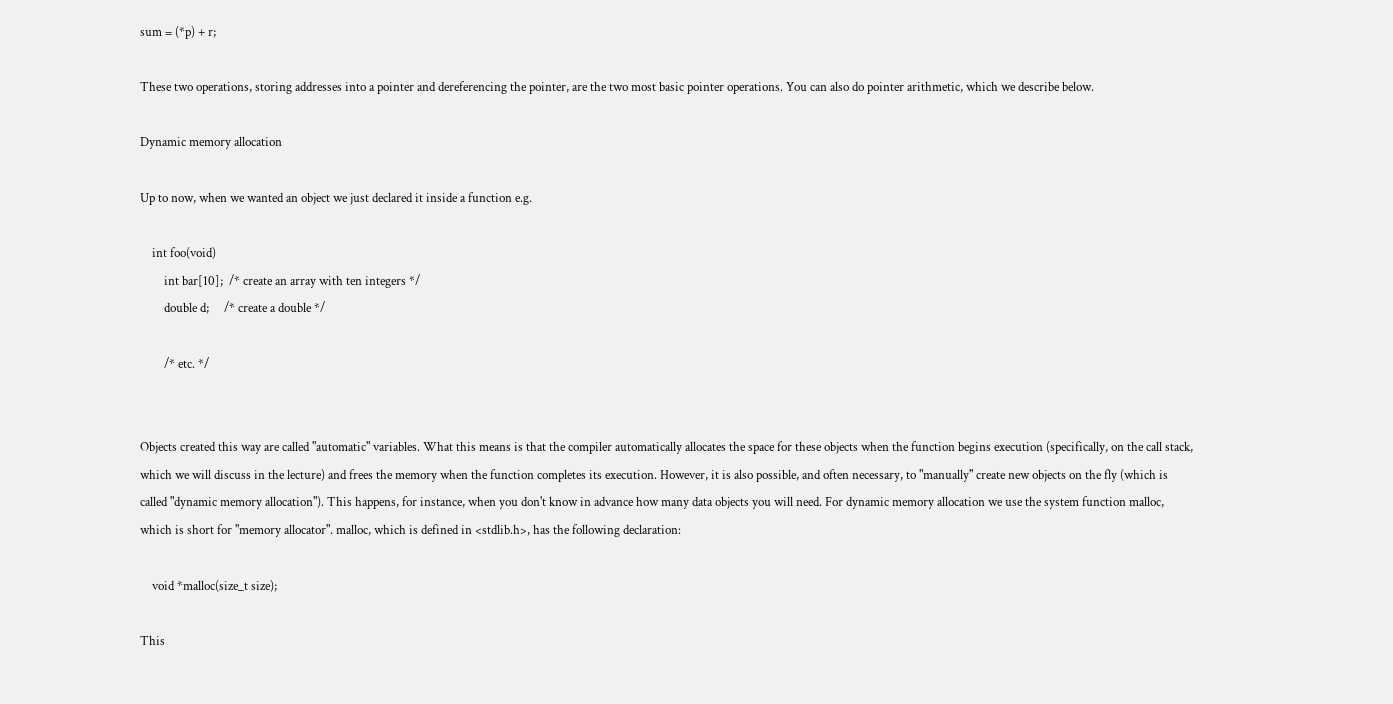sum = (*p) + r;

These two operations, storing addresses into a pointer and dereferencing the pointer, are the two most basic pointer operations. You can also do pointer arithmetic, which we describe below.

Dynamic memory allocation

Up to now, when we wanted an object we just declared it inside a function e.g.

    int foo(void)
        int bar[10];  /* create an array with ten integers */
        double d;     /* create a double */

        /* etc. */


Objects created this way are called "automatic" variables. What this means is that the compiler automatically allocates the space for these objects when the function begins execution (specifically, on the call stack, which we will discuss in the lecture) and frees the memory when the function completes its execution. However, it is also possible, and often necessary, to "manually" create new objects on the fly (which is called "dynamic memory allocation"). This happens, for instance, when you don't know in advance how many data objects you will need. For dynamic memory allocation we use the system function malloc, which is short for "memory allocator". malloc, which is defined in <stdlib.h>, has the following declaration:

    void *malloc(size_t size);

This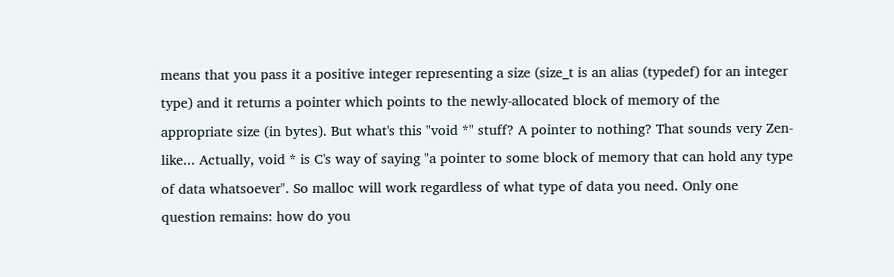means that you pass it a positive integer representing a size (size_t is an alias (typedef) for an integer type) and it returns a pointer which points to the newly-allocated block of memory of the appropriate size (in bytes). But what's this "void *" stuff? A pointer to nothing? That sounds very Zen-like... Actually, void * is C's way of saying "a pointer to some block of memory that can hold any type of data whatsoever". So malloc will work regardless of what type of data you need. Only one question remains: how do you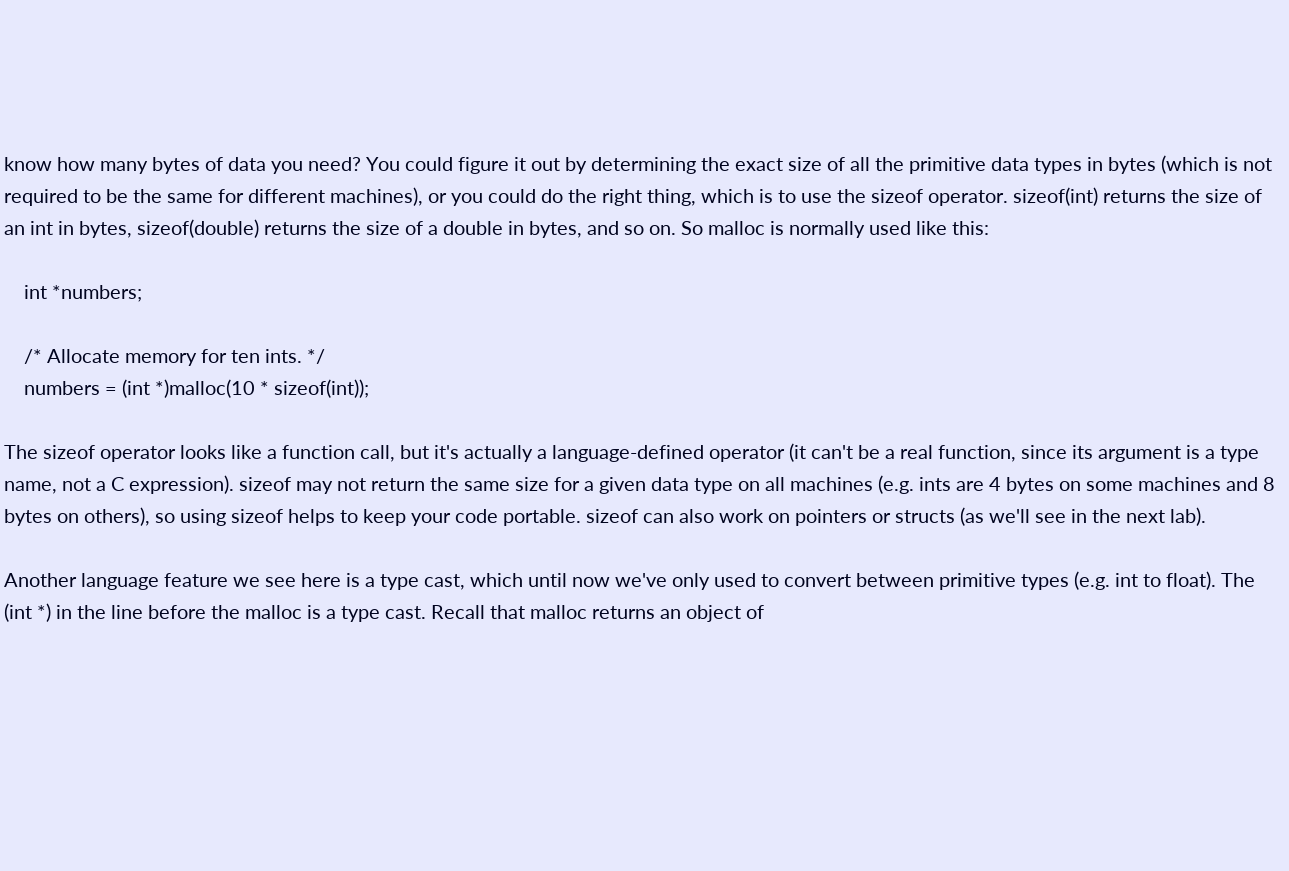know how many bytes of data you need? You could figure it out by determining the exact size of all the primitive data types in bytes (which is not required to be the same for different machines), or you could do the right thing, which is to use the sizeof operator. sizeof(int) returns the size of an int in bytes, sizeof(double) returns the size of a double in bytes, and so on. So malloc is normally used like this:

    int *numbers;

    /* Allocate memory for ten ints. */
    numbers = (int *)malloc(10 * sizeof(int));

The sizeof operator looks like a function call, but it's actually a language-defined operator (it can't be a real function, since its argument is a type name, not a C expression). sizeof may not return the same size for a given data type on all machines (e.g. ints are 4 bytes on some machines and 8 bytes on others), so using sizeof helps to keep your code portable. sizeof can also work on pointers or structs (as we'll see in the next lab).

Another language feature we see here is a type cast, which until now we've only used to convert between primitive types (e.g. int to float). The (int *) in the line before the malloc is a type cast. Recall that malloc returns an object of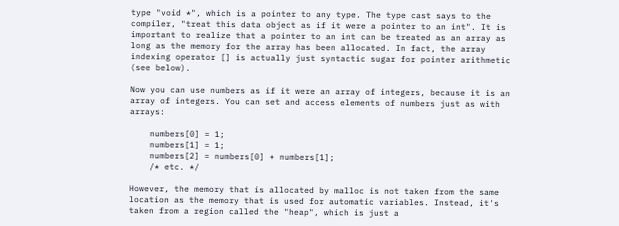type "void *", which is a pointer to any type. The type cast says to the compiler, "treat this data object as if it were a pointer to an int". It is important to realize that a pointer to an int can be treated as an array as long as the memory for the array has been allocated. In fact, the array indexing operator [] is actually just syntactic sugar for pointer arithmetic (see below).

Now you can use numbers as if it were an array of integers, because it is an array of integers. You can set and access elements of numbers just as with arrays:

    numbers[0] = 1;
    numbers[1] = 1;
    numbers[2] = numbers[0] + numbers[1];
    /* etc. */

However, the memory that is allocated by malloc is not taken from the same location as the memory that is used for automatic variables. Instead, it's taken from a region called the "heap", which is just a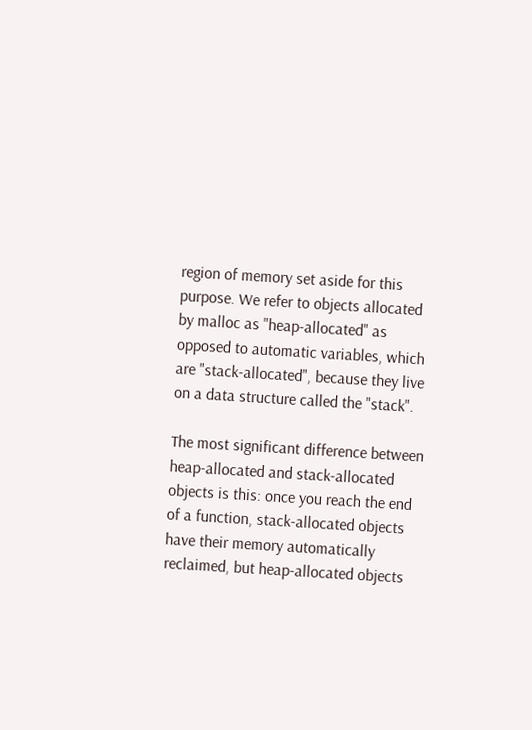region of memory set aside for this purpose. We refer to objects allocated by malloc as "heap-allocated" as opposed to automatic variables, which are "stack-allocated", because they live on a data structure called the "stack".

The most significant difference between heap-allocated and stack-allocated objects is this: once you reach the end of a function, stack-allocated objects have their memory automatically reclaimed, but heap-allocated objects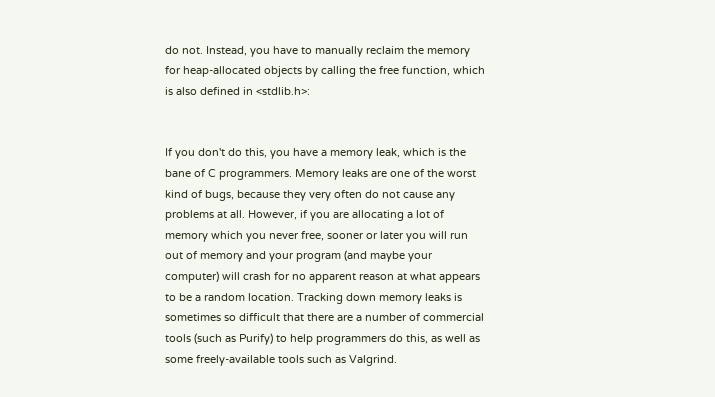do not. Instead, you have to manually reclaim the memory for heap-allocated objects by calling the free function, which is also defined in <stdlib.h>:


If you don't do this, you have a memory leak, which is the bane of C programmers. Memory leaks are one of the worst kind of bugs, because they very often do not cause any problems at all. However, if you are allocating a lot of memory which you never free, sooner or later you will run out of memory and your program (and maybe your computer) will crash for no apparent reason at what appears to be a random location. Tracking down memory leaks is sometimes so difficult that there are a number of commercial tools (such as Purify) to help programmers do this, as well as some freely-available tools such as Valgrind.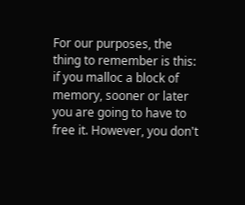For our purposes, the thing to remember is this: if you malloc a block of memory, sooner or later you are going to have to free it. However, you don't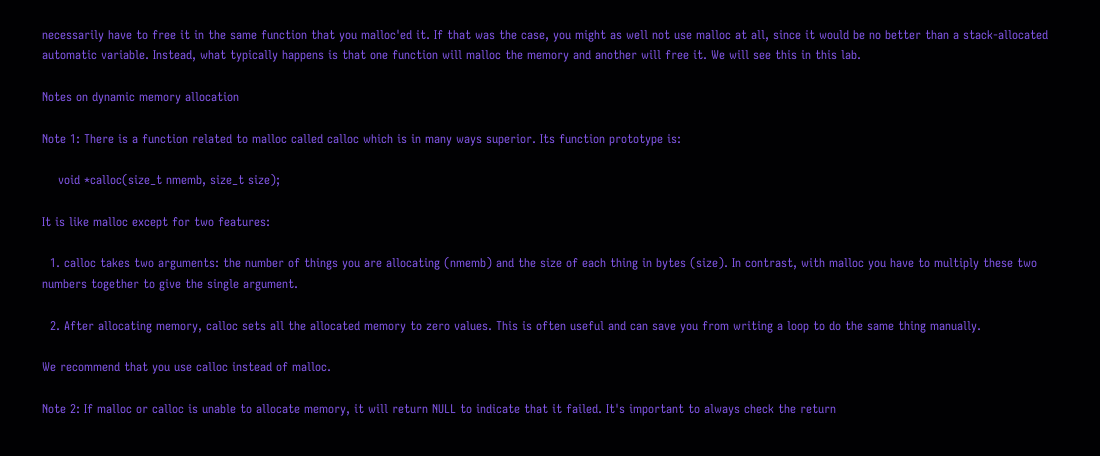necessarily have to free it in the same function that you malloc'ed it. If that was the case, you might as well not use malloc at all, since it would be no better than a stack-allocated automatic variable. Instead, what typically happens is that one function will malloc the memory and another will free it. We will see this in this lab.

Notes on dynamic memory allocation

Note 1: There is a function related to malloc called calloc which is in many ways superior. Its function prototype is:

    void *calloc(size_t nmemb, size_t size);

It is like malloc except for two features:

  1. calloc takes two arguments: the number of things you are allocating (nmemb) and the size of each thing in bytes (size). In contrast, with malloc you have to multiply these two numbers together to give the single argument.

  2. After allocating memory, calloc sets all the allocated memory to zero values. This is often useful and can save you from writing a loop to do the same thing manually.

We recommend that you use calloc instead of malloc.

Note 2: If malloc or calloc is unable to allocate memory, it will return NULL to indicate that it failed. It's important to always check the return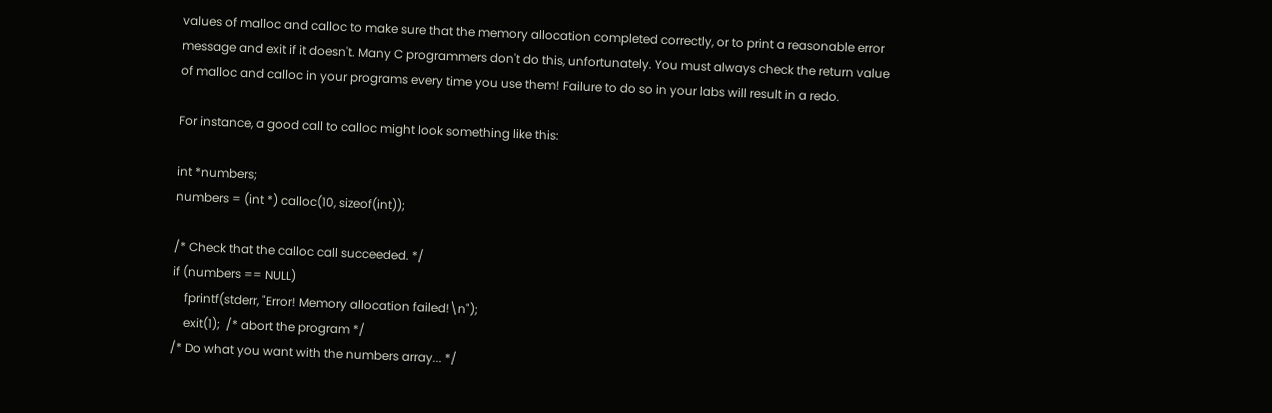values of malloc and calloc to make sure that the memory allocation completed correctly, or to print a reasonable error message and exit if it doesn't. Many C programmers don't do this, unfortunately. You must always check the return value of malloc and calloc in your programs every time you use them! Failure to do so in your labs will result in a redo.

For instance, a good call to calloc might look something like this:

int *numbers;
numbers = (int *) calloc(10, sizeof(int));

/* Check that the calloc call succeeded. */
if (numbers == NULL)
    fprintf(stderr, "Error! Memory allocation failed!\n");
    exit(1);  /* abort the program */
/* Do what you want with the numbers array... */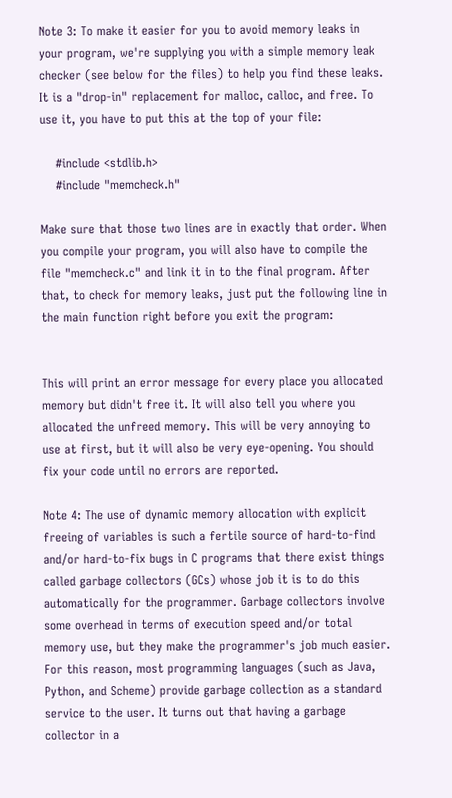Note 3: To make it easier for you to avoid memory leaks in your program, we're supplying you with a simple memory leak checker (see below for the files) to help you find these leaks. It is a "drop-in" replacement for malloc, calloc, and free. To use it, you have to put this at the top of your file:

    #include <stdlib.h>
    #include "memcheck.h"

Make sure that those two lines are in exactly that order. When you compile your program, you will also have to compile the file "memcheck.c" and link it in to the final program. After that, to check for memory leaks, just put the following line in the main function right before you exit the program:


This will print an error message for every place you allocated memory but didn't free it. It will also tell you where you allocated the unfreed memory. This will be very annoying to use at first, but it will also be very eye-opening. You should fix your code until no errors are reported.

Note 4: The use of dynamic memory allocation with explicit freeing of variables is such a fertile source of hard-to-find and/or hard-to-fix bugs in C programs that there exist things called garbage collectors (GCs) whose job it is to do this automatically for the programmer. Garbage collectors involve some overhead in terms of execution speed and/or total memory use, but they make the programmer's job much easier. For this reason, most programming languages (such as Java, Python, and Scheme) provide garbage collection as a standard service to the user. It turns out that having a garbage collector in a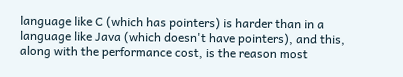language like C (which has pointers) is harder than in a language like Java (which doesn't have pointers), and this, along with the performance cost, is the reason most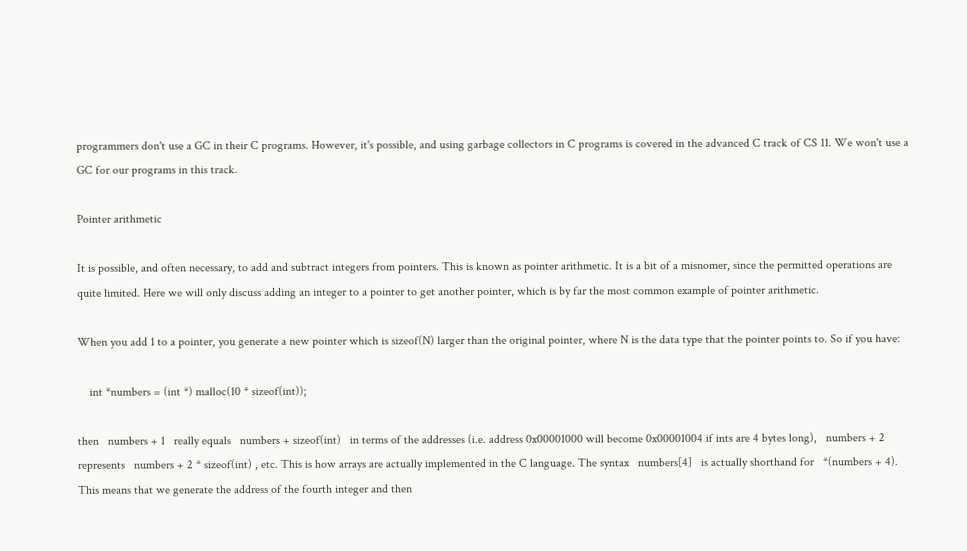programmers don't use a GC in their C programs. However, it's possible, and using garbage collectors in C programs is covered in the advanced C track of CS 11. We won't use a GC for our programs in this track.

Pointer arithmetic

It is possible, and often necessary, to add and subtract integers from pointers. This is known as pointer arithmetic. It is a bit of a misnomer, since the permitted operations are quite limited. Here we will only discuss adding an integer to a pointer to get another pointer, which is by far the most common example of pointer arithmetic.

When you add 1 to a pointer, you generate a new pointer which is sizeof(N) larger than the original pointer, where N is the data type that the pointer points to. So if you have:

    int *numbers = (int *) malloc(10 * sizeof(int));

then   numbers + 1   really equals   numbers + sizeof(int)   in terms of the addresses (i.e. address 0x00001000 will become 0x00001004 if ints are 4 bytes long),   numbers + 2   represents   numbers + 2 * sizeof(int) , etc. This is how arrays are actually implemented in the C language. The syntax   numbers[4]   is actually shorthand for   *(numbers + 4). This means that we generate the address of the fourth integer and then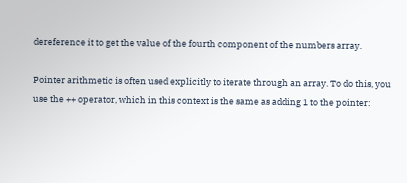dereference it to get the value of the fourth component of the numbers array.

Pointer arithmetic is often used explicitly to iterate through an array. To do this, you use the ++ operator, which in this context is the same as adding 1 to the pointer: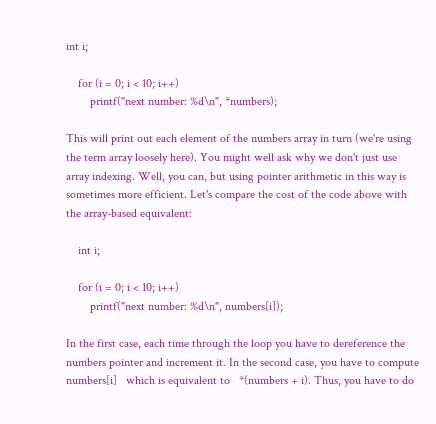int i;

    for (i = 0; i < 10; i++)
        printf("next number: %d\n", *numbers);

This will print out each element of the numbers array in turn (we're using the term array loosely here). You might well ask why we don't just use array indexing. Well, you can, but using pointer arithmetic in this way is sometimes more efficient. Let's compare the cost of the code above with the array-based equivalent:

    int i;

    for (i = 0; i < 10; i++)
        printf("next number: %d\n", numbers[i]);

In the first case, each time through the loop you have to dereference the numbers pointer and increment it. In the second case, you have to compute   numbers[i]   which is equivalent to   *(numbers + i). Thus, you have to do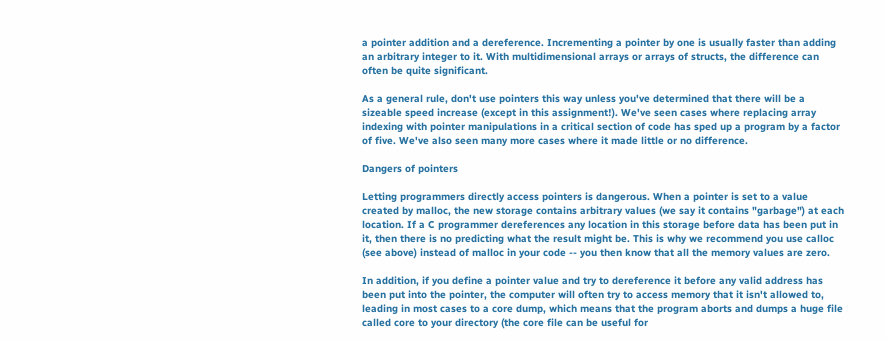a pointer addition and a dereference. Incrementing a pointer by one is usually faster than adding an arbitrary integer to it. With multidimensional arrays or arrays of structs, the difference can often be quite significant.

As a general rule, don't use pointers this way unless you've determined that there will be a sizeable speed increase (except in this assignment!). We've seen cases where replacing array indexing with pointer manipulations in a critical section of code has sped up a program by a factor of five. We've also seen many more cases where it made little or no difference.

Dangers of pointers

Letting programmers directly access pointers is dangerous. When a pointer is set to a value created by malloc, the new storage contains arbitrary values (we say it contains "garbage") at each location. If a C programmer dereferences any location in this storage before data has been put in it, then there is no predicting what the result might be. This is why we recommend you use calloc (see above) instead of malloc in your code -- you then know that all the memory values are zero.

In addition, if you define a pointer value and try to dereference it before any valid address has been put into the pointer, the computer will often try to access memory that it isn't allowed to, leading in most cases to a core dump, which means that the program aborts and dumps a huge file called core to your directory (the core file can be useful for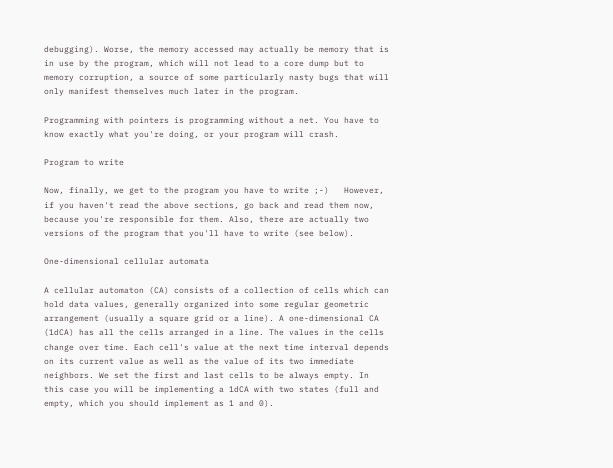debugging). Worse, the memory accessed may actually be memory that is in use by the program, which will not lead to a core dump but to memory corruption, a source of some particularly nasty bugs that will only manifest themselves much later in the program.

Programming with pointers is programming without a net. You have to know exactly what you're doing, or your program will crash.

Program to write

Now, finally, we get to the program you have to write ;-)   However, if you haven't read the above sections, go back and read them now, because you're responsible for them. Also, there are actually two versions of the program that you'll have to write (see below).

One-dimensional cellular automata

A cellular automaton (CA) consists of a collection of cells which can hold data values, generally organized into some regular geometric arrangement (usually a square grid or a line). A one-dimensional CA (1dCA) has all the cells arranged in a line. The values in the cells change over time. Each cell's value at the next time interval depends on its current value as well as the value of its two immediate neighbors. We set the first and last cells to be always empty. In this case you will be implementing a 1dCA with two states (full and empty, which you should implement as 1 and 0).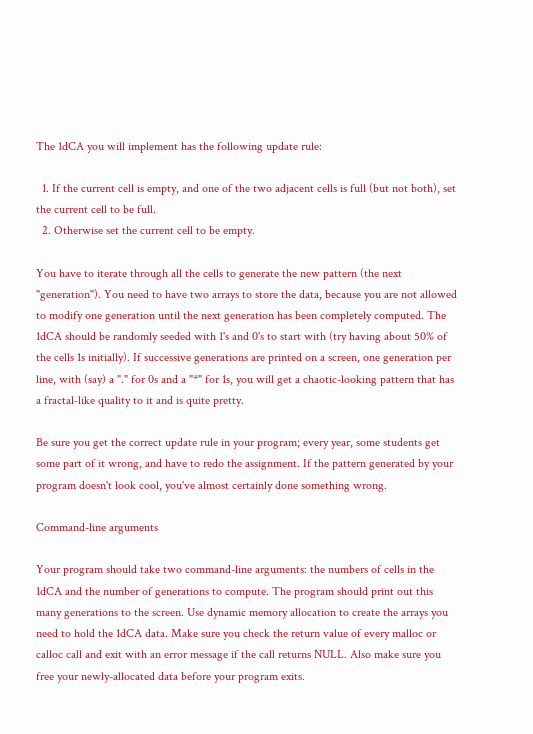The 1dCA you will implement has the following update rule:

  1. If the current cell is empty, and one of the two adjacent cells is full (but not both), set the current cell to be full.
  2. Otherwise set the current cell to be empty.

You have to iterate through all the cells to generate the new pattern (the next "generation"). You need to have two arrays to store the data, because you are not allowed to modify one generation until the next generation has been completely computed. The 1dCA should be randomly seeded with 1's and 0's to start with (try having about 50% of the cells 1s initially). If successive generations are printed on a screen, one generation per line, with (say) a "." for 0s and a "*" for 1s, you will get a chaotic-looking pattern that has a fractal-like quality to it and is quite pretty.

Be sure you get the correct update rule in your program; every year, some students get some part of it wrong, and have to redo the assignment. If the pattern generated by your program doesn't look cool, you've almost certainly done something wrong.

Command-line arguments

Your program should take two command-line arguments: the numbers of cells in the 1dCA and the number of generations to compute. The program should print out this many generations to the screen. Use dynamic memory allocation to create the arrays you need to hold the 1dCA data. Make sure you check the return value of every malloc or calloc call and exit with an error message if the call returns NULL. Also make sure you free your newly-allocated data before your program exits.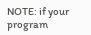NOTE: if your program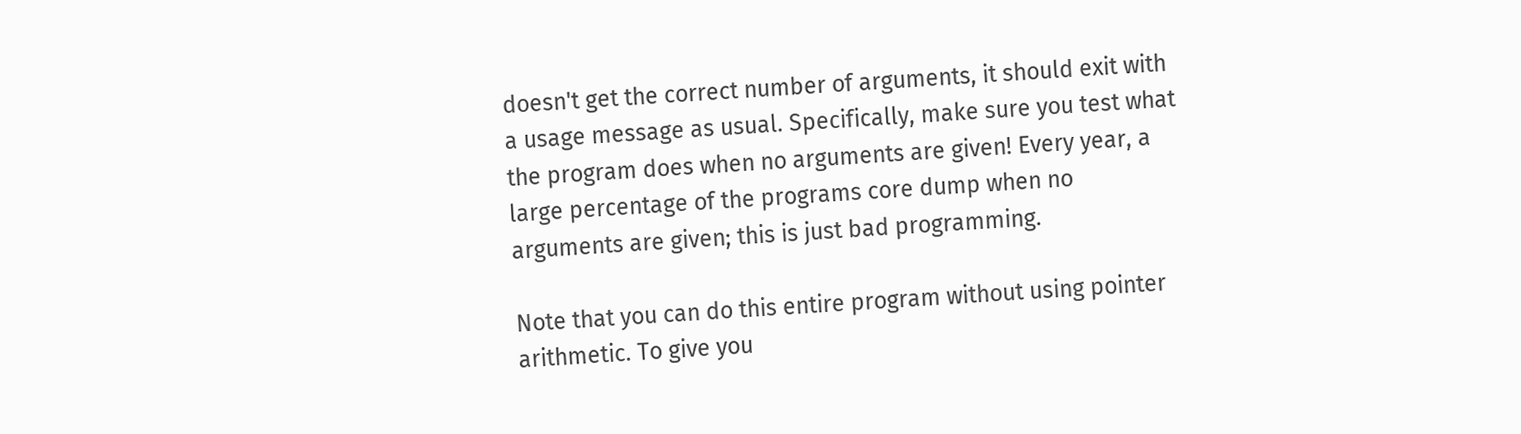doesn't get the correct number of arguments, it should exit with a usage message as usual. Specifically, make sure you test what the program does when no arguments are given! Every year, a large percentage of the programs core dump when no arguments are given; this is just bad programming.

Note that you can do this entire program without using pointer arithmetic. To give you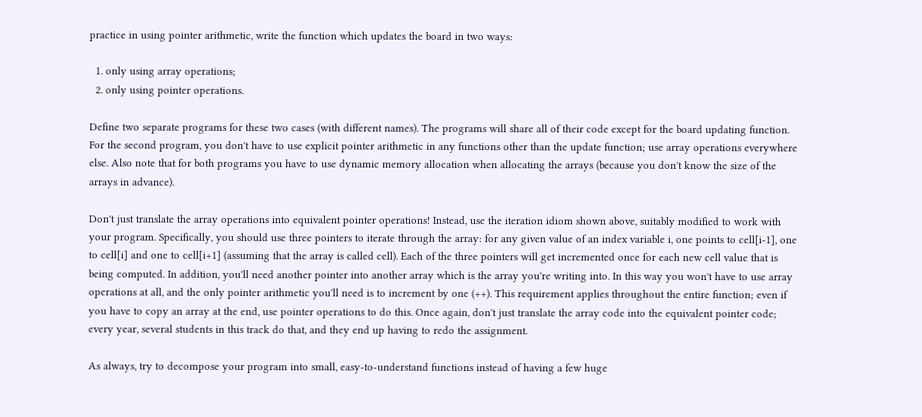practice in using pointer arithmetic, write the function which updates the board in two ways:

  1. only using array operations;
  2. only using pointer operations.

Define two separate programs for these two cases (with different names). The programs will share all of their code except for the board updating function. For the second program, you don't have to use explicit pointer arithmetic in any functions other than the update function; use array operations everywhere else. Also note that for both programs you have to use dynamic memory allocation when allocating the arrays (because you don't know the size of the arrays in advance).

Don't just translate the array operations into equivalent pointer operations! Instead, use the iteration idiom shown above, suitably modified to work with your program. Specifically, you should use three pointers to iterate through the array: for any given value of an index variable i, one points to cell[i-1], one to cell[i] and one to cell[i+1] (assuming that the array is called cell). Each of the three pointers will get incremented once for each new cell value that is being computed. In addition, you'll need another pointer into another array which is the array you're writing into. In this way you won't have to use array operations at all, and the only pointer arithmetic you'll need is to increment by one (++). This requirement applies throughout the entire function; even if you have to copy an array at the end, use pointer operations to do this. Once again, don't just translate the array code into the equivalent pointer code; every year, several students in this track do that, and they end up having to redo the assignment.

As always, try to decompose your program into small, easy-to-understand functions instead of having a few huge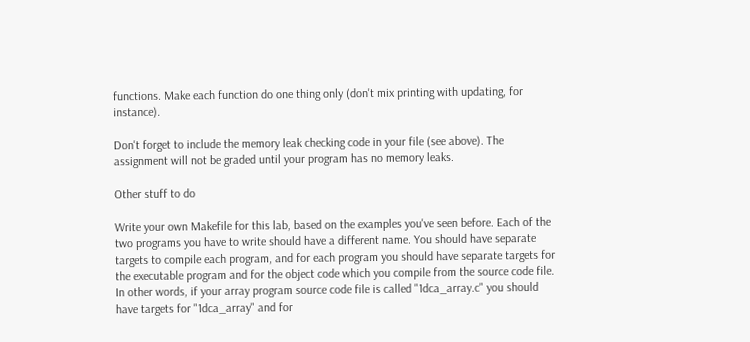functions. Make each function do one thing only (don't mix printing with updating, for instance).

Don't forget to include the memory leak checking code in your file (see above). The assignment will not be graded until your program has no memory leaks.

Other stuff to do

Write your own Makefile for this lab, based on the examples you've seen before. Each of the two programs you have to write should have a different name. You should have separate targets to compile each program, and for each program you should have separate targets for the executable program and for the object code which you compile from the source code file. In other words, if your array program source code file is called "1dca_array.c" you should have targets for "1dca_array" and for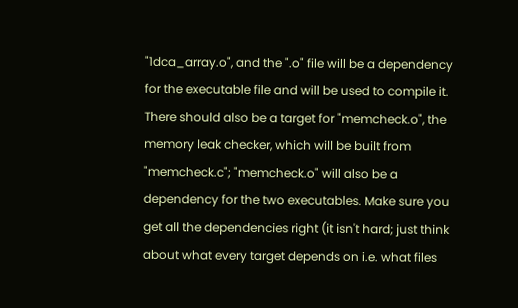"1dca_array.o", and the ".o" file will be a dependency for the executable file and will be used to compile it. There should also be a target for "memcheck.o", the memory leak checker, which will be built from "memcheck.c"; "memcheck.o" will also be a dependency for the two executables. Make sure you get all the dependencies right (it isn't hard; just think about what every target depends on i.e. what files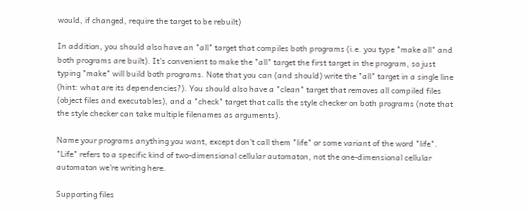would, if changed, require the target to be rebuilt)

In addition, you should also have an "all" target that compiles both programs (i.e. you type "make all" and both programs are built). It's convenient to make the "all" target the first target in the program, so just typing "make" will build both programs. Note that you can (and should) write the "all" target in a single line (hint: what are its dependencies?). You should also have a "clean" target that removes all compiled files (object files and executables), and a "check" target that calls the style checker on both programs (note that the style checker can take multiple filenames as arguments).

Name your programs anything you want, except don't call them "life" or some variant of the word "life". "Life" refers to a specific kind of two-dimensional cellular automaton, not the one-dimensional cellular automaton we're writing here.

Supporting files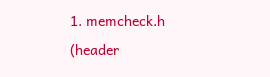1. memcheck.h (header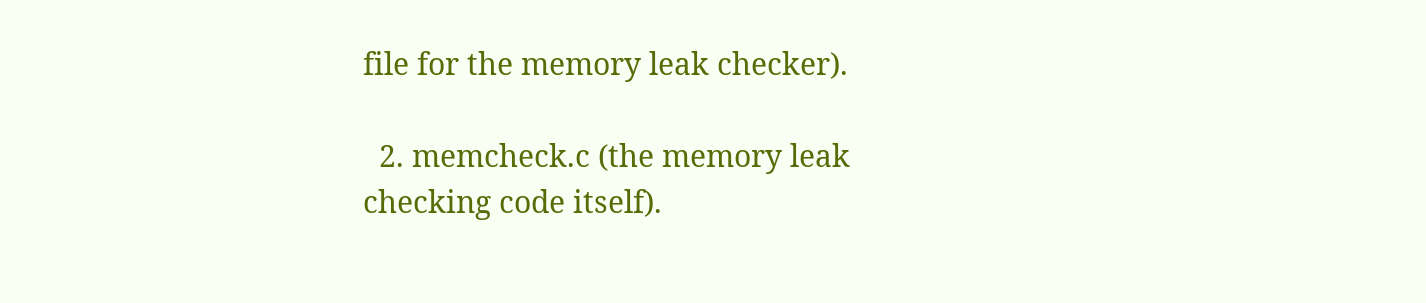file for the memory leak checker).

  2. memcheck.c (the memory leak checking code itself).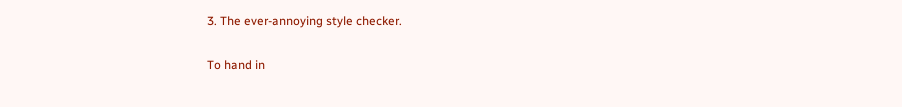3. The ever-annoying style checker.

To hand in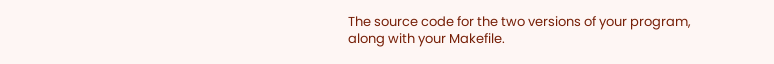The source code for the two versions of your program, along with your Makefile.